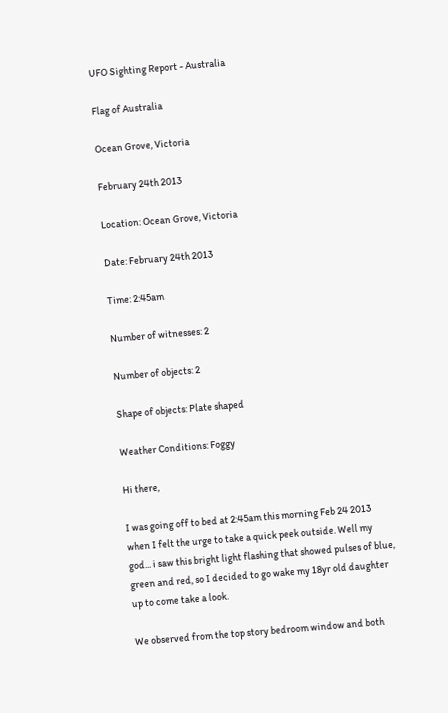UFO Sighting Report - Australia

Flag of Australia

Ocean Grove, Victoria

February 24th 2013

Location: Ocean Grove, Victoria

Date: February 24th 2013

Time: 2:45am

Number of witnesses: 2

Number of objects: 2

Shape of objects: Plate shaped

Weather Conditions: Foggy

Hi there,

I was going off to bed at 2:45am this morning Feb 24 2013 when I felt the urge to take a quick peek outside. Well my god... i saw this bright light flashing that showed pulses of blue, green and red, so I decided to go wake my 18yr old daughter up to come take a look.

We observed from the top story bedroom window and both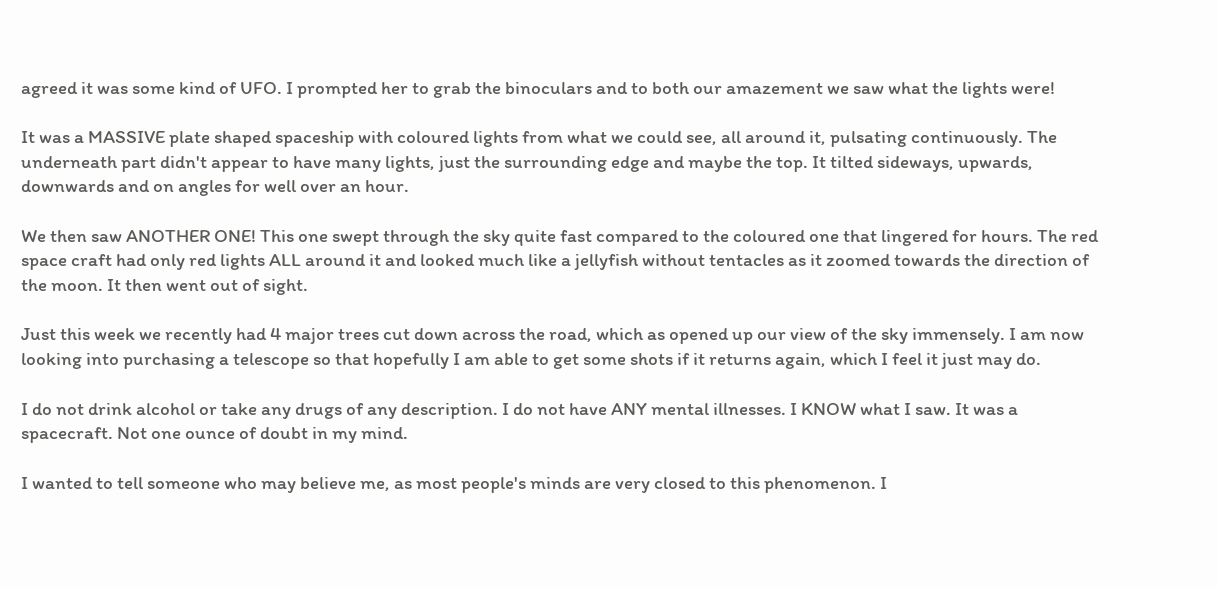agreed it was some kind of UFO. I prompted her to grab the binoculars and to both our amazement we saw what the lights were!

It was a MASSIVE plate shaped spaceship with coloured lights from what we could see, all around it, pulsating continuously. The underneath part didn't appear to have many lights, just the surrounding edge and maybe the top. It tilted sideways, upwards, downwards and on angles for well over an hour.

We then saw ANOTHER ONE! This one swept through the sky quite fast compared to the coloured one that lingered for hours. The red space craft had only red lights ALL around it and looked much like a jellyfish without tentacles as it zoomed towards the direction of the moon. It then went out of sight.

Just this week we recently had 4 major trees cut down across the road, which as opened up our view of the sky immensely. I am now looking into purchasing a telescope so that hopefully I am able to get some shots if it returns again, which I feel it just may do.

I do not drink alcohol or take any drugs of any description. I do not have ANY mental illnesses. I KNOW what I saw. It was a spacecraft. Not one ounce of doubt in my mind.

I wanted to tell someone who may believe me, as most people's minds are very closed to this phenomenon. I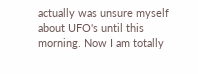actually was unsure myself about UFO's until this morning. Now I am totally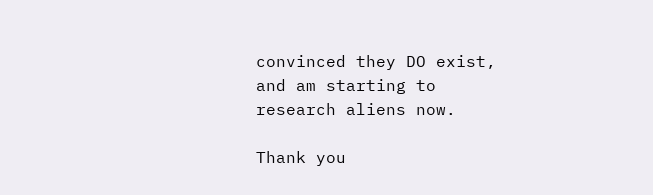convinced they DO exist, and am starting to research aliens now.

Thank you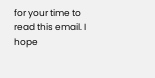for your time to read this email. I hope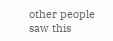other people saw this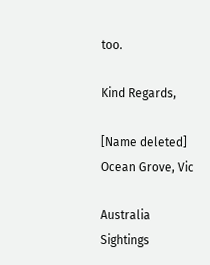too.

Kind Regards,

[Name deleted]
Ocean Grove, Vic

Australia Sightings